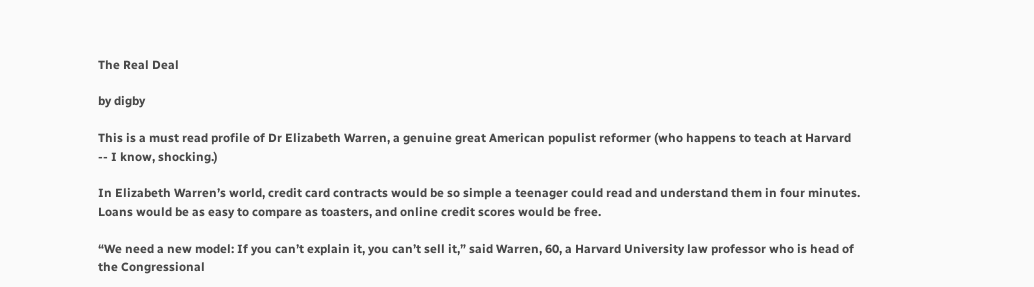The Real Deal

by digby

This is a must read profile of Dr Elizabeth Warren, a genuine great American populist reformer (who happens to teach at Harvard -- I know, shocking.)

In Elizabeth Warren’s world, credit card contracts would be so simple a teenager could read and understand them in four minutes. Loans would be as easy to compare as toasters, and online credit scores would be free.

“We need a new model: If you can’t explain it, you can’t sell it,” said Warren, 60, a Harvard University law professor who is head of the Congressional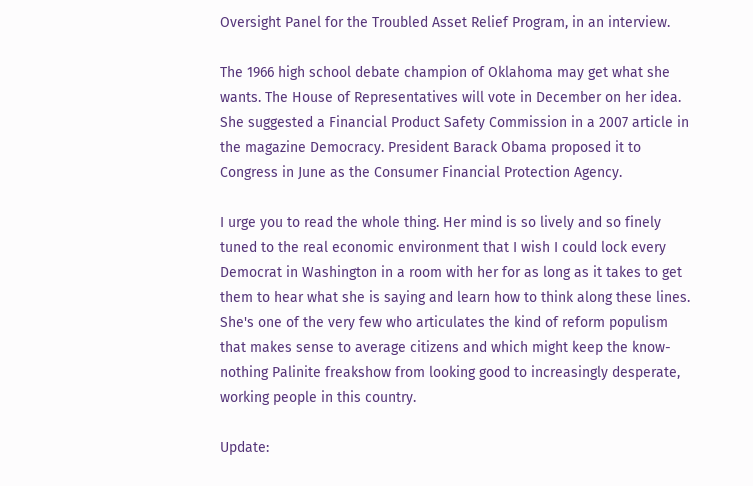Oversight Panel for the Troubled Asset Relief Program, in an interview.

The 1966 high school debate champion of Oklahoma may get what she wants. The House of Representatives will vote in December on her idea. She suggested a Financial Product Safety Commission in a 2007 article in the magazine Democracy. President Barack Obama proposed it to Congress in June as the Consumer Financial Protection Agency.

I urge you to read the whole thing. Her mind is so lively and so finely tuned to the real economic environment that I wish I could lock every Democrat in Washington in a room with her for as long as it takes to get them to hear what she is saying and learn how to think along these lines. She's one of the very few who articulates the kind of reform populism that makes sense to average citizens and which might keep the know-nothing Palinite freakshow from looking good to increasingly desperate, working people in this country.

Update: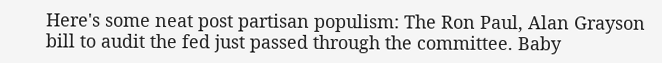Here's some neat post partisan populism: The Ron Paul, Alan Grayson bill to audit the fed just passed through the committee. Baby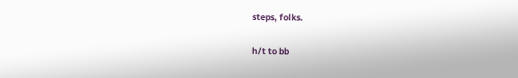steps, folks.

h/t to bb